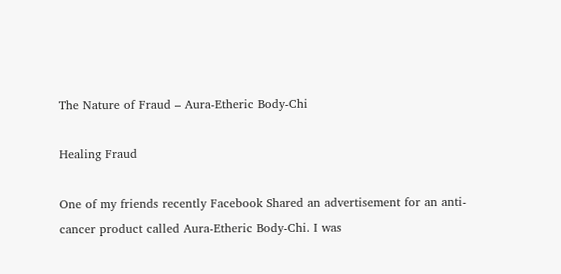The Nature of Fraud – Aura-Etheric Body-Chi

Healing Fraud

One of my friends recently Facebook Shared an advertisement for an anti-cancer product called Aura-Etheric Body-Chi. I was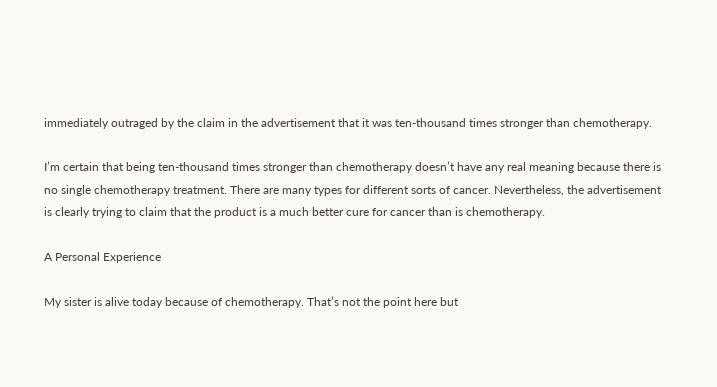immediately outraged by the claim in the advertisement that it was ten-thousand times stronger than chemotherapy.

I’m certain that being ten-thousand times stronger than chemotherapy doesn’t have any real meaning because there is no single chemotherapy treatment. There are many types for different sorts of cancer. Nevertheless, the advertisement is clearly trying to claim that the product is a much better cure for cancer than is chemotherapy.

A Personal Experience

My sister is alive today because of chemotherapy. That’s not the point here but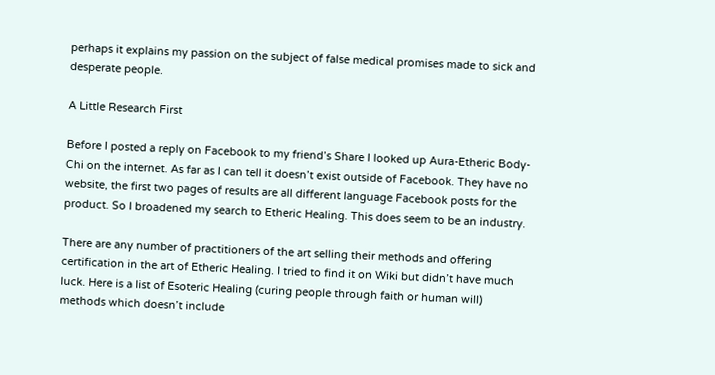perhaps it explains my passion on the subject of false medical promises made to sick and desperate people.

A Little Research First

Before I posted a reply on Facebook to my friend’s Share I looked up Aura-Etheric Body-Chi on the internet. As far as I can tell it doesn’t exist outside of Facebook. They have no website, the first two pages of results are all different language Facebook posts for the product. So I broadened my search to Etheric Healing. This does seem to be an industry.

There are any number of practitioners of the art selling their methods and offering certification in the art of Etheric Healing. I tried to find it on Wiki but didn’t have much luck. Here is a list of Esoteric Healing (curing people through faith or human will) methods which doesn’t include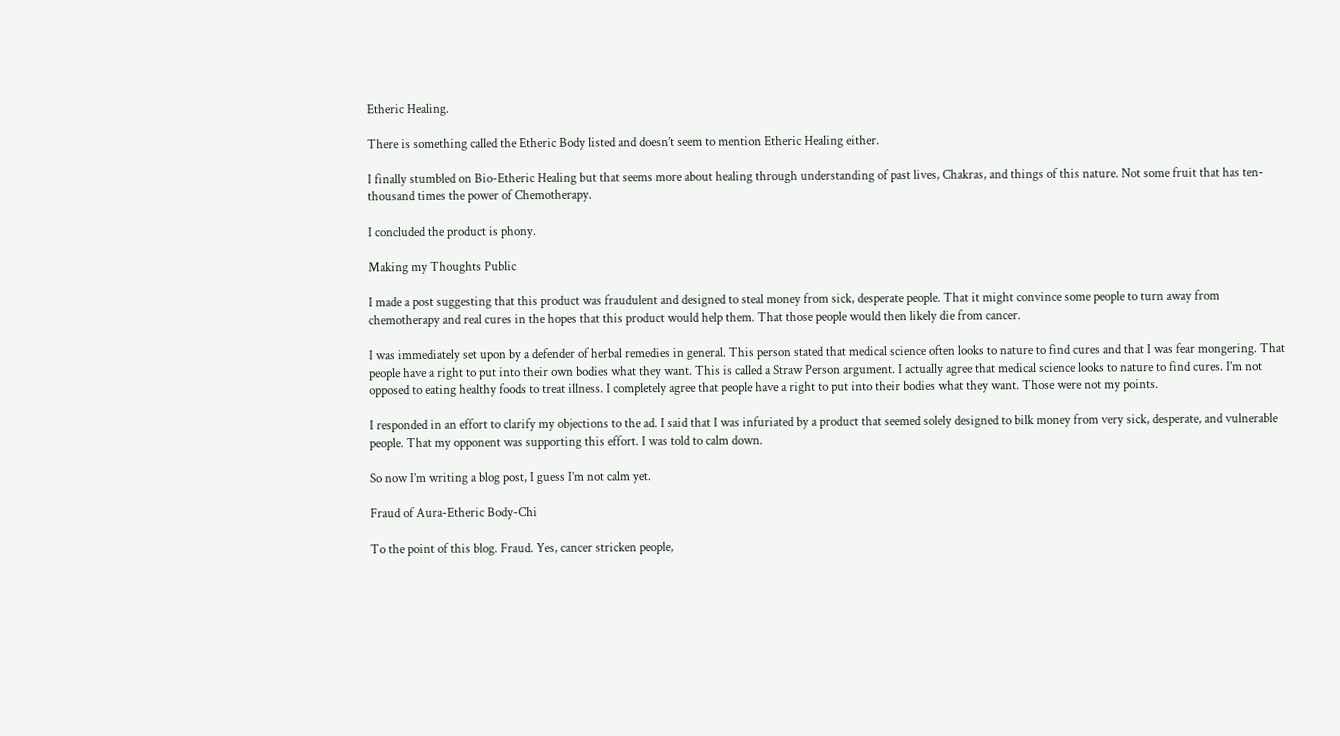Etheric Healing.

There is something called the Etheric Body listed and doesn’t seem to mention Etheric Healing either.

I finally stumbled on Bio-Etheric Healing but that seems more about healing through understanding of past lives, Chakras, and things of this nature. Not some fruit that has ten-thousand times the power of Chemotherapy.

I concluded the product is phony.

Making my Thoughts Public

I made a post suggesting that this product was fraudulent and designed to steal money from sick, desperate people. That it might convince some people to turn away from chemotherapy and real cures in the hopes that this product would help them. That those people would then likely die from cancer.

I was immediately set upon by a defender of herbal remedies in general. This person stated that medical science often looks to nature to find cures and that I was fear mongering. That people have a right to put into their own bodies what they want. This is called a Straw Person argument. I actually agree that medical science looks to nature to find cures. I’m not opposed to eating healthy foods to treat illness. I completely agree that people have a right to put into their bodies what they want. Those were not my points.

I responded in an effort to clarify my objections to the ad. I said that I was infuriated by a product that seemed solely designed to bilk money from very sick, desperate, and vulnerable people. That my opponent was supporting this effort. I was told to calm down.

So now I’m writing a blog post, I guess I’m not calm yet.

Fraud of Aura-Etheric Body-Chi

To the point of this blog. Fraud. Yes, cancer stricken people,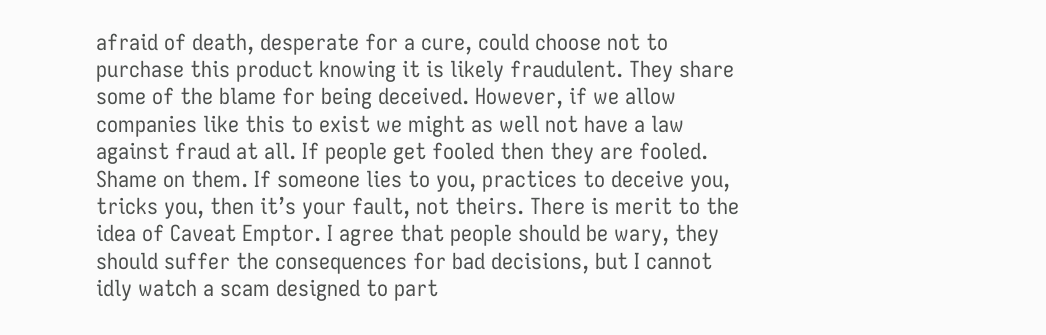afraid of death, desperate for a cure, could choose not to purchase this product knowing it is likely fraudulent. They share some of the blame for being deceived. However, if we allow companies like this to exist we might as well not have a law against fraud at all. If people get fooled then they are fooled. Shame on them. If someone lies to you, practices to deceive you, tricks you, then it’s your fault, not theirs. There is merit to the idea of Caveat Emptor. I agree that people should be wary, they should suffer the consequences for bad decisions, but I cannot idly watch a scam designed to part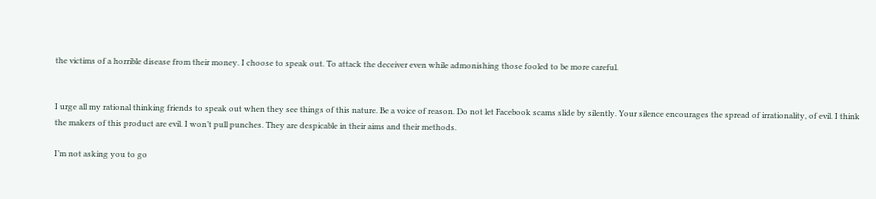the victims of a horrible disease from their money. I choose to speak out. To attack the deceiver even while admonishing those fooled to be more careful.


I urge all my rational thinking friends to speak out when they see things of this nature. Be a voice of reason. Do not let Facebook scams slide by silently. Your silence encourages the spread of irrationality, of evil. I think the makers of this product are evil. I won’t pull punches. They are despicable in their aims and their methods.

I’m not asking you to go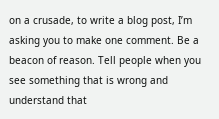on a crusade, to write a blog post, I’m asking you to make one comment. Be a beacon of reason. Tell people when you see something that is wrong and understand that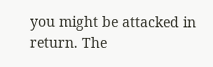you might be attacked in return. The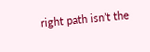right path isn’t the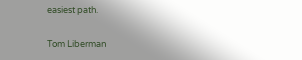easiest path.

Tom Liberman